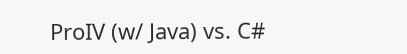ProIV (w/ Java) vs. C#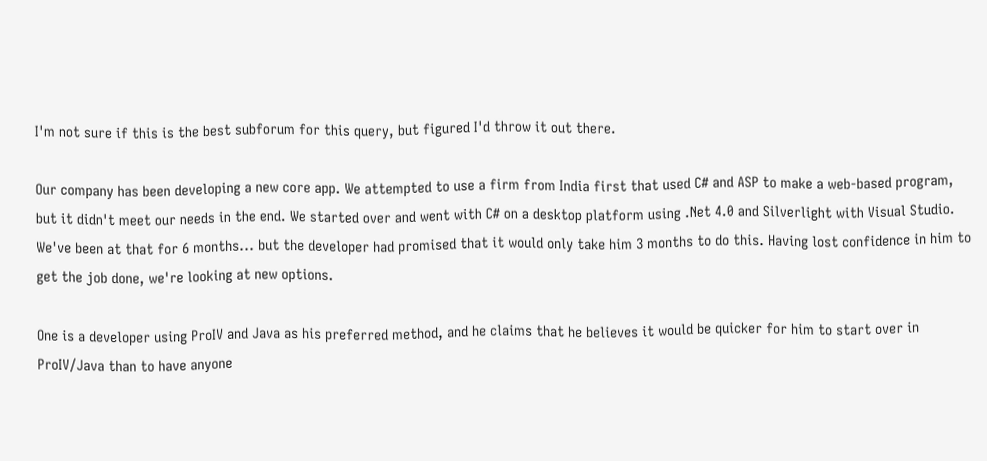I'm not sure if this is the best subforum for this query, but figured I'd throw it out there.

Our company has been developing a new core app. We attempted to use a firm from India first that used C# and ASP to make a web-based program, but it didn't meet our needs in the end. We started over and went with C# on a desktop platform using .Net 4.0 and Silverlight with Visual Studio. We've been at that for 6 months... but the developer had promised that it would only take him 3 months to do this. Having lost confidence in him to get the job done, we're looking at new options.

One is a developer using ProIV and Java as his preferred method, and he claims that he believes it would be quicker for him to start over in ProIV/Java than to have anyone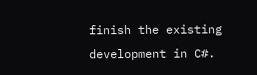finish the existing development in C#.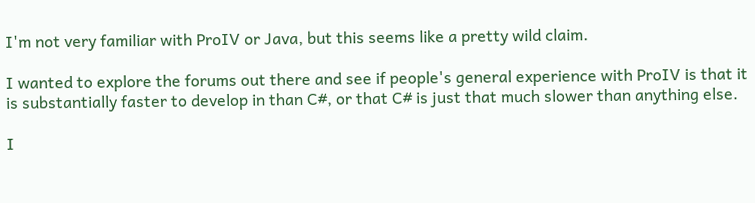I'm not very familiar with ProIV or Java, but this seems like a pretty wild claim.

I wanted to explore the forums out there and see if people's general experience with ProIV is that it is substantially faster to develop in than C#, or that C# is just that much slower than anything else.

I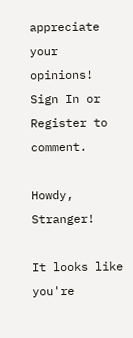appreciate your opinions!
Sign In or Register to comment.

Howdy, Stranger!

It looks like you're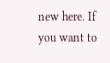new here. If you want to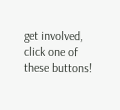get involved, click one of these buttons!